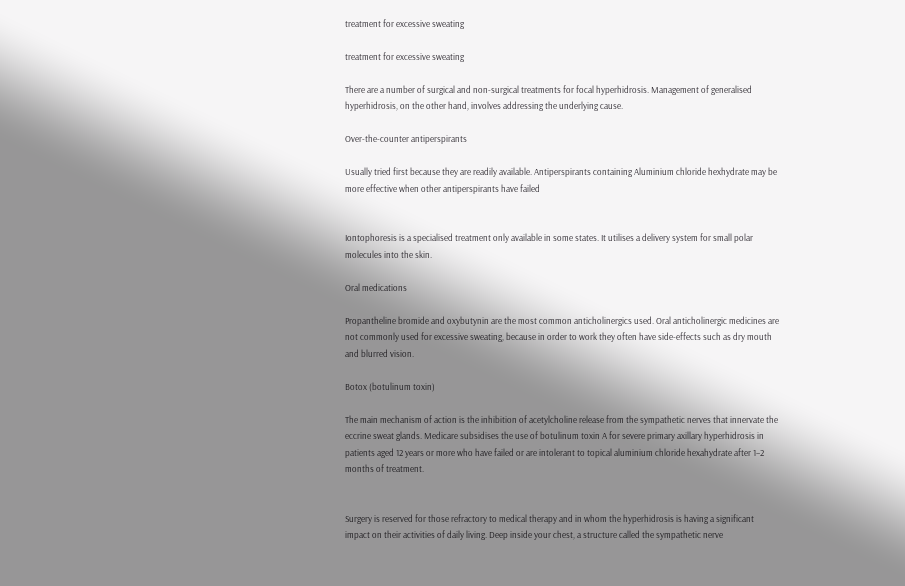treatment for excessive sweating

treatment for excessive sweating

There are a number of surgical and non-surgical treatments for focal hyperhidrosis. Management of generalised hyperhidrosis, on the other hand, involves addressing the underlying cause.

Over-the-counter antiperspirants

Usually tried first because they are readily available. Antiperspirants containing Aluminium chloride hexhydrate may be more effective when other antiperspirants have failed


Iontophoresis is a specialised treatment only available in some states. It utilises a delivery system for small polar molecules into the skin.

Oral medications

Propantheline bromide and oxybutynin are the most common anticholinergics used. Oral anticholinergic medicines are not commonly used for excessive sweating, because in order to work they often have side-effects such as dry mouth and blurred vision.

Botox (botulinum toxin)

The main mechanism of action is the inhibition of acetylcholine release from the sympathetic nerves that innervate the eccrine sweat glands. Medicare subsidises the use of botulinum toxin A for severe primary axillary hyperhidrosis in patients aged 12 years or more who have failed or are intolerant to topical aluminium chloride hexahydrate after 1–2 months of treatment.


Surgery is reserved for those refractory to medical therapy and in whom the hyperhidrosis is having a significant impact on their activities of daily living. Deep inside your chest, a structure called the sympathetic nerve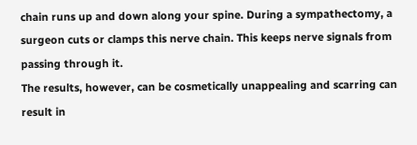chain runs up and down along your spine. During a sympathectomy, a surgeon cuts or clamps this nerve chain. This keeps nerve signals from passing through it.
The results, however, can be cosmetically unappealing and scarring can result in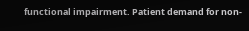functional impairment. Patient demand for non-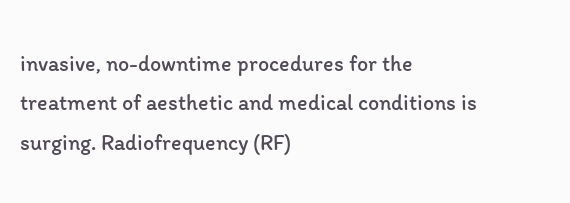invasive, no-downtime procedures for the treatment of aesthetic and medical conditions is surging. Radiofrequency (RF)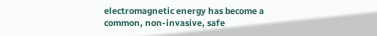electromagnetic energy has become a common, non-invasive, safe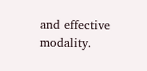and effective modality.